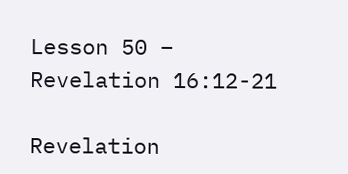Lesson 50 – Revelation 16:12-21

Revelation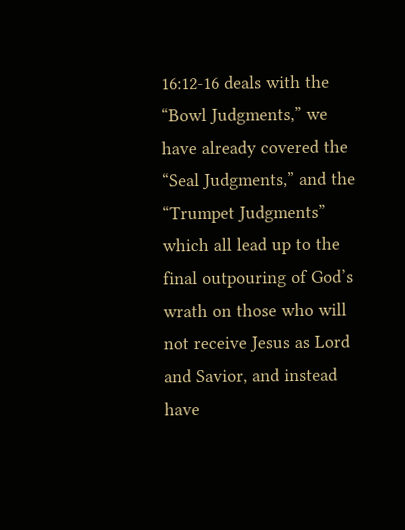16:12-16 deals with the “Bowl Judgments,” we have already covered the “Seal Judgments,” and the “Trumpet Judgments” which all lead up to the final outpouring of God’s wrath on those who will not receive Jesus as Lord and Savior, and instead have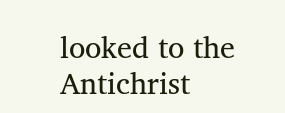looked to the Antichrist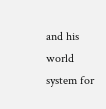and his world system for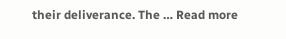their deliverance. The … Read more